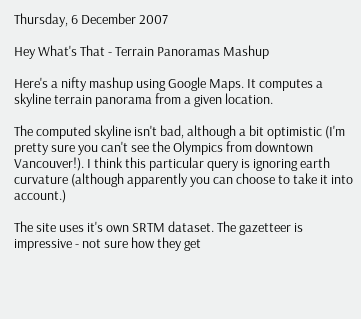Thursday, 6 December 2007

Hey What's That - Terrain Panoramas Mashup

Here's a nifty mashup using Google Maps. It computes a skyline terrain panorama from a given location.

The computed skyline isn't bad, although a bit optimistic (I'm pretty sure you can't see the Olympics from downtown Vancouver!). I think this particular query is ignoring earth curvature (although apparently you can choose to take it into account.)

The site uses it's own SRTM dataset. The gazetteer is impressive - not sure how they get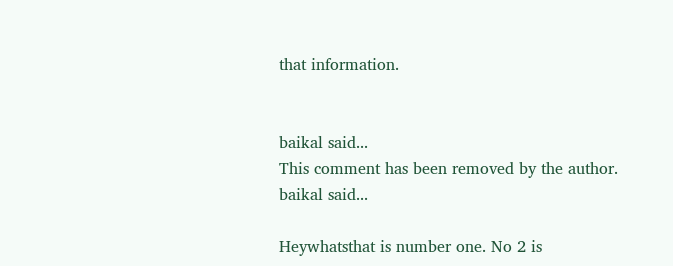that information.


baikal said...
This comment has been removed by the author.
baikal said...

Heywhatsthat is number one. No 2 is